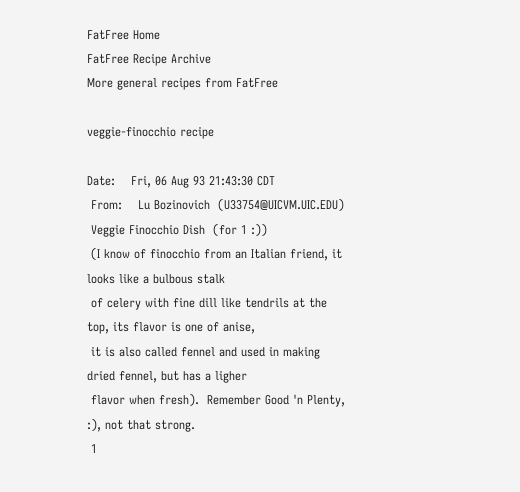FatFree Home
FatFree Recipe Archive
More general recipes from FatFree

veggie-finocchio recipe

Date:    Fri, 06 Aug 93 21:43:30 CDT
 From:    Lu Bozinovich  (U33754@UICVM.UIC.EDU)
 Veggie Finocchio Dish  (for 1 :))
 (I know of finocchio from an Italian friend, it looks like a bulbous stalk
 of celery with fine dill like tendrils at the top, its flavor is one of anise,
 it is also called fennel and used in making dried fennel, but has a ligher
 flavor when fresh).  Remember Good 'n Plenty, :), not that strong.
 1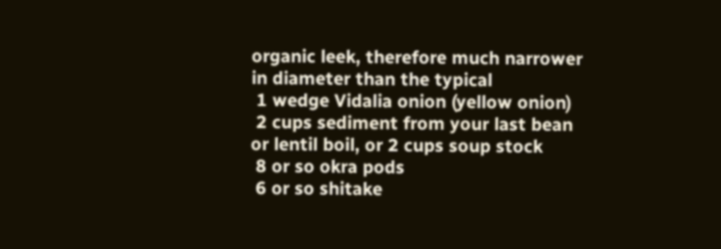organic leek, therefore much narrower in diameter than the typical
 1 wedge Vidalia onion (yellow onion)
 2 cups sediment from your last bean or lentil boil, or 2 cups soup stock
 8 or so okra pods
 6 or so shitake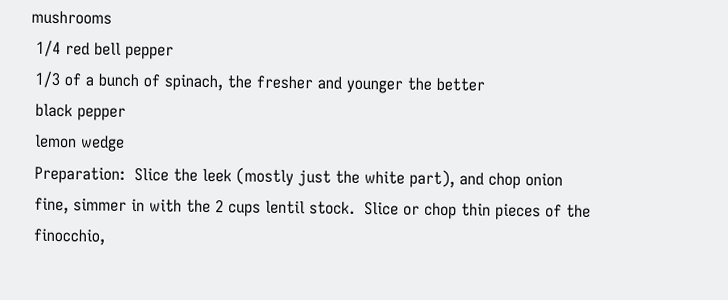mushrooms
 1/4 red bell pepper
 1/3 of a bunch of spinach, the fresher and younger the better
 black pepper
 lemon wedge
 Preparation:  Slice the leek (mostly just the white part), and chop onion
 fine, simmer in with the 2 cups lentil stock.  Slice or chop thin pieces of the
 finocchio,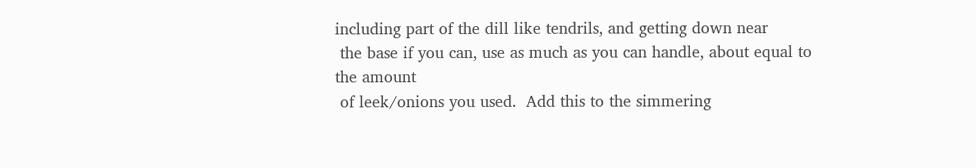including part of the dill like tendrils, and getting down near
 the base if you can, use as much as you can handle, about equal to the amount
 of leek/onions you used.  Add this to the simmering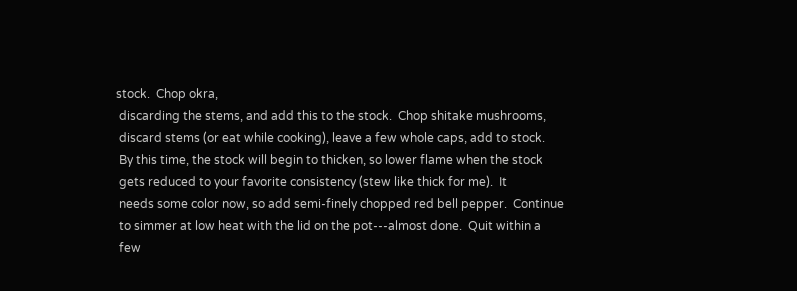stock.  Chop okra,
 discarding the stems, and add this to the stock.  Chop shitake mushrooms,
 discard stems (or eat while cooking), leave a few whole caps, add to stock.
 By this time, the stock will begin to thicken, so lower flame when the stock
 gets reduced to your favorite consistency (stew like thick for me).  It
 needs some color now, so add semi-finely chopped red bell pepper.  Continue
 to simmer at low heat with the lid on the pot---almost done.  Quit within a
 few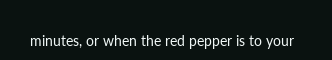minutes, or when the red pepper is to your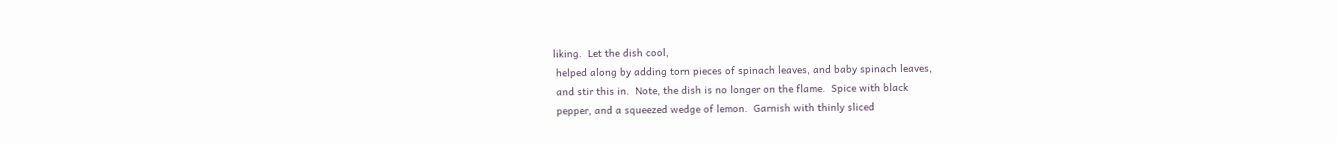liking.  Let the dish cool,
 helped along by adding torn pieces of spinach leaves, and baby spinach leaves,
 and stir this in.  Note, the dish is no longer on the flame.  Spice with black
 pepper, and a squeezed wedge of lemon.  Garnish with thinly sliced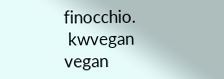finocchio.
 kwvegan vegan